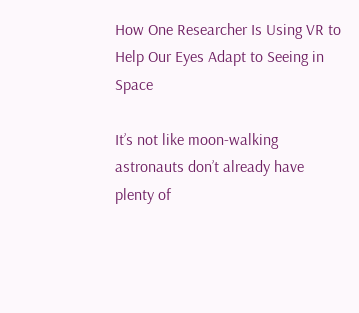How One Researcher Is Using VR to Help Our Eyes Adapt to Seeing in Space

It’s not like moon-walking astronauts don’t already have plenty of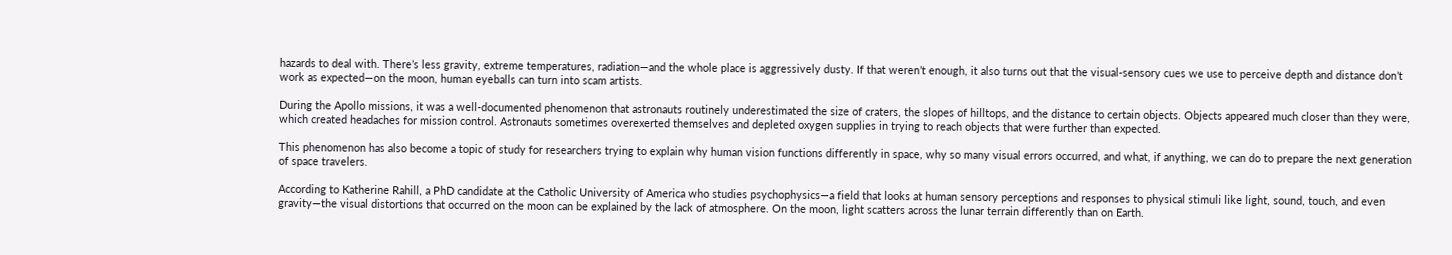hazards to deal with. There’s less gravity, extreme temperatures, radiation—and the whole place is aggressively dusty. If that weren’t enough, it also turns out that the visual-sensory cues we use to perceive depth and distance don’t work as expected—on the moon, human eyeballs can turn into scam artists.

During the Apollo missions, it was a well-documented phenomenon that astronauts routinely underestimated the size of craters, the slopes of hilltops, and the distance to certain objects. Objects appeared much closer than they were, which created headaches for mission control. Astronauts sometimes overexerted themselves and depleted oxygen supplies in trying to reach objects that were further than expected.

This phenomenon has also become a topic of study for researchers trying to explain why human vision functions differently in space, why so many visual errors occurred, and what, if anything, we can do to prepare the next generation of space travelers.

According to Katherine Rahill, a PhD candidate at the Catholic University of America who studies psychophysics—a field that looks at human sensory perceptions and responses to physical stimuli like light, sound, touch, and even gravity—the visual distortions that occurred on the moon can be explained by the lack of atmosphere. On the moon, light scatters across the lunar terrain differently than on Earth.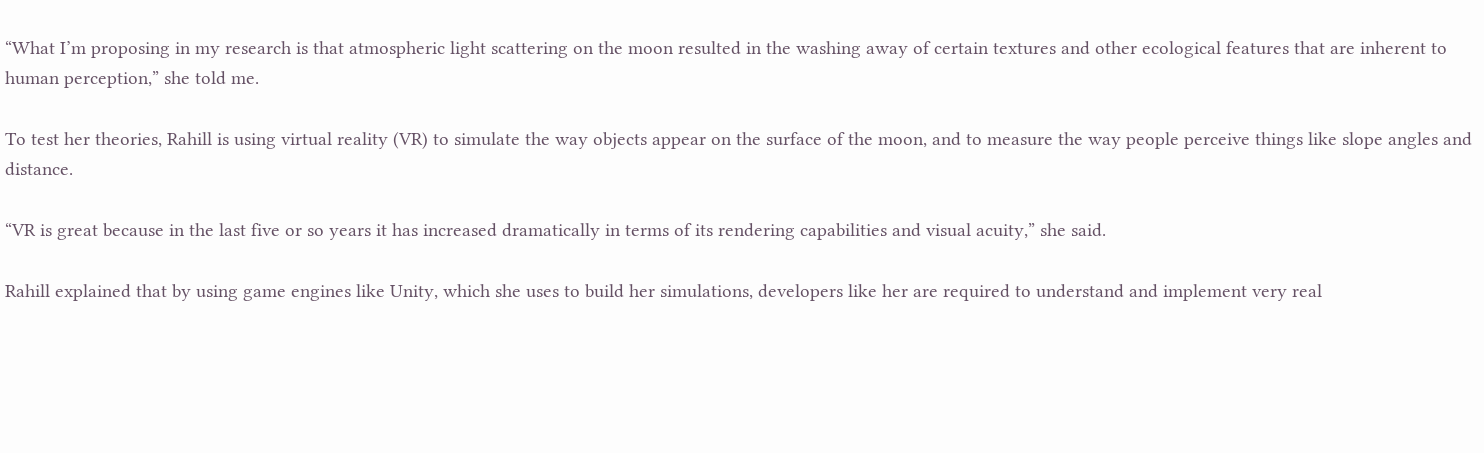“What I’m proposing in my research is that atmospheric light scattering on the moon resulted in the washing away of certain textures and other ecological features that are inherent to human perception,” she told me.

To test her theories, Rahill is using virtual reality (VR) to simulate the way objects appear on the surface of the moon, and to measure the way people perceive things like slope angles and distance.

“VR is great because in the last five or so years it has increased dramatically in terms of its rendering capabilities and visual acuity,” she said.

Rahill explained that by using game engines like Unity, which she uses to build her simulations, developers like her are required to understand and implement very real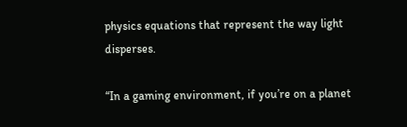physics equations that represent the way light disperses.

“In a gaming environment, if you’re on a planet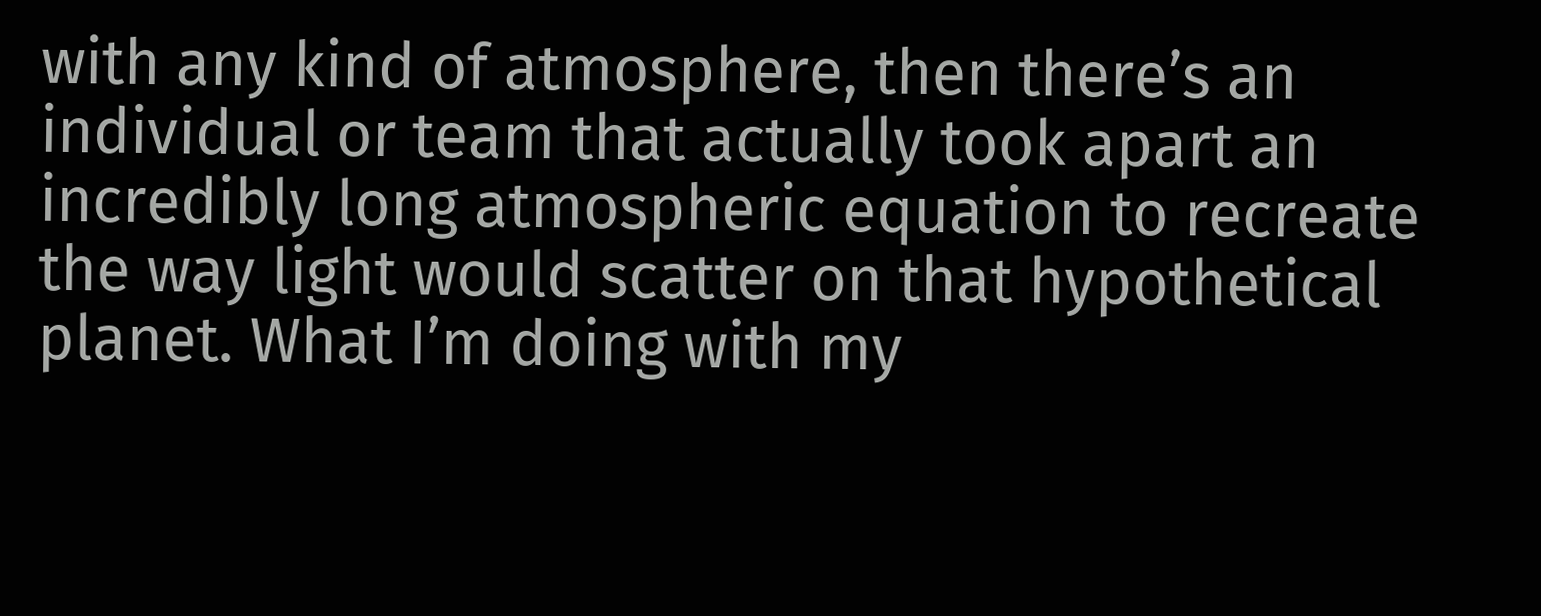with any kind of atmosphere, then there’s an individual or team that actually took apart an incredibly long atmospheric equation to recreate the way light would scatter on that hypothetical planet. What I’m doing with my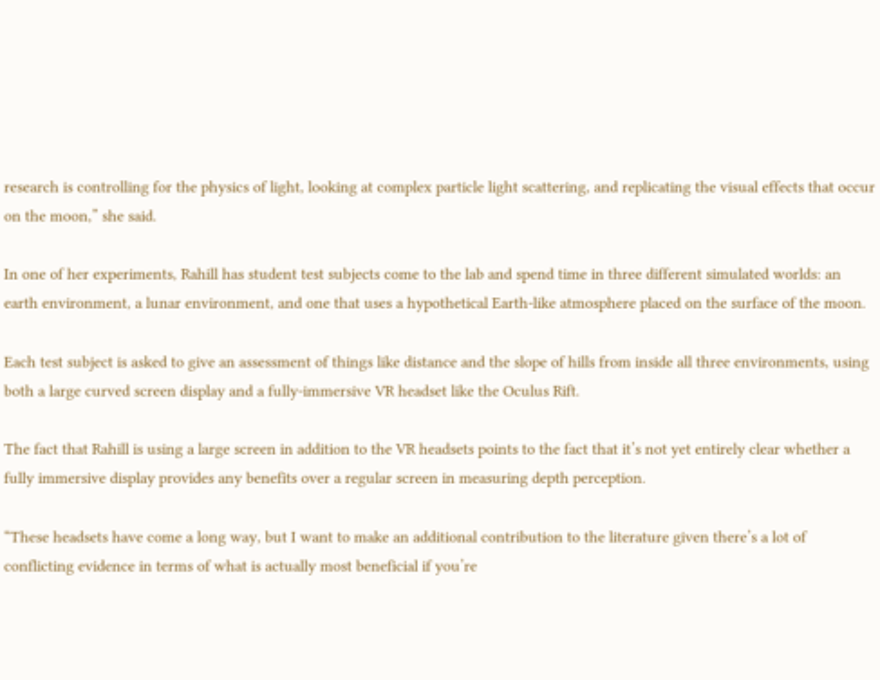research is controlling for the physics of light, looking at complex particle light scattering, and replicating the visual effects that occur on the moon,” she said.

In one of her experiments, Rahill has student test subjects come to the lab and spend time in three different simulated worlds: an earth environment, a lunar environment, and one that uses a hypothetical Earth-like atmosphere placed on the surface of the moon.

Each test subject is asked to give an assessment of things like distance and the slope of hills from inside all three environments, using both a large curved screen display and a fully-immersive VR headset like the Oculus Rift.

The fact that Rahill is using a large screen in addition to the VR headsets points to the fact that it’s not yet entirely clear whether a fully immersive display provides any benefits over a regular screen in measuring depth perception.

“These headsets have come a long way, but I want to make an additional contribution to the literature given there’s a lot of conflicting evidence in terms of what is actually most beneficial if you’re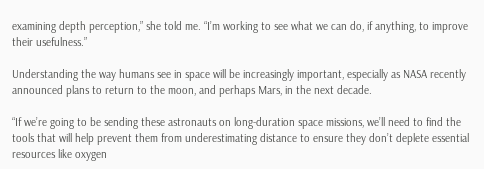examining depth perception,” she told me. “I’m working to see what we can do, if anything, to improve their usefulness.”

Understanding the way humans see in space will be increasingly important, especially as NASA recently announced plans to return to the moon, and perhaps Mars, in the next decade.

“If we’re going to be sending these astronauts on long-duration space missions, we’ll need to find the tools that will help prevent them from underestimating distance to ensure they don’t deplete essential resources like oxygen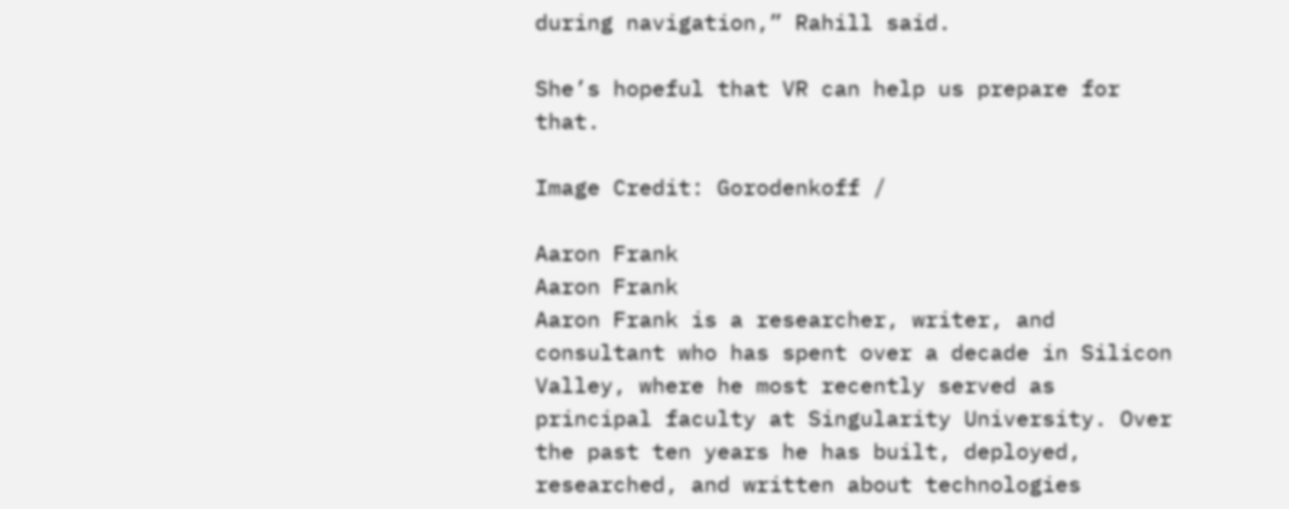during navigation,” Rahill said.

She’s hopeful that VR can help us prepare for that.

Image Credit: Gorodenkoff /

Aaron Frank
Aaron Frank
Aaron Frank is a researcher, writer, and consultant who has spent over a decade in Silicon Valley, where he most recently served as principal faculty at Singularity University. Over the past ten years he has built, deployed, researched, and written about technologies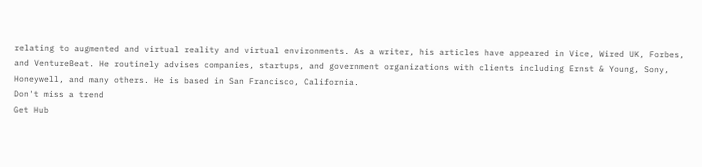relating to augmented and virtual reality and virtual environments. As a writer, his articles have appeared in Vice, Wired UK, Forbes, and VentureBeat. He routinely advises companies, startups, and government organizations with clients including Ernst & Young, Sony, Honeywell, and many others. He is based in San Francisco, California.
Don't miss a trend
Get Hub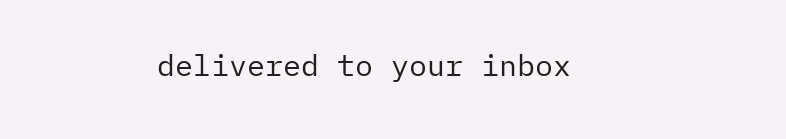delivered to your inbox